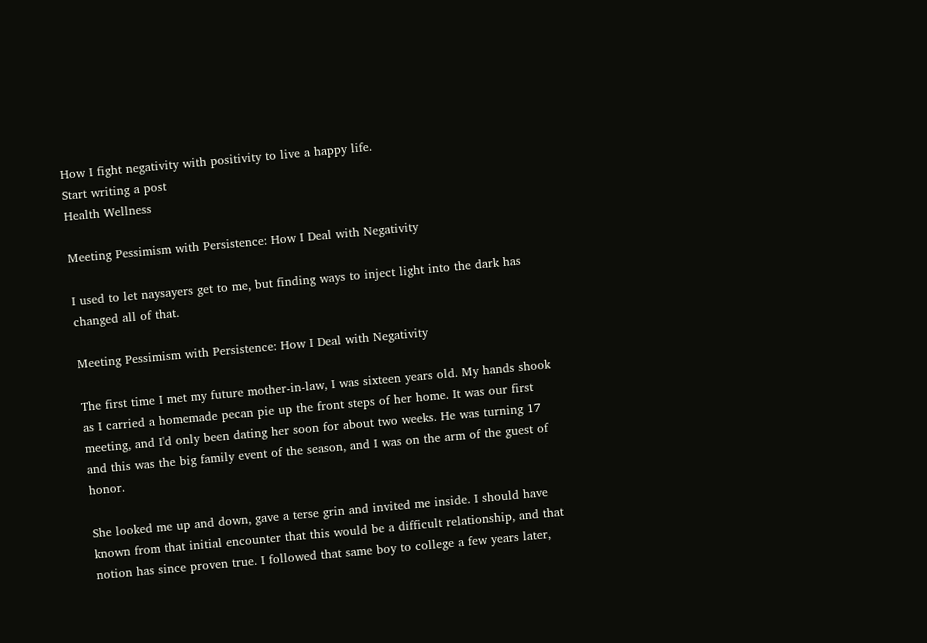How I fight negativity with positivity to live a happy life.
Start writing a post
Health Wellness

Meeting Pessimism with Persistence: How I Deal with Negativity

I used to let naysayers get to me, but finding ways to inject light into the dark has changed all of that.

Meeting Pessimism with Persistence: How I Deal with Negativity

The first time I met my future mother-in-law, I was sixteen years old. My hands shook as I carried a homemade pecan pie up the front steps of her home. It was our first meeting, and I'd only been dating her soon for about two weeks. He was turning 17 and this was the big family event of the season, and I was on the arm of the guest of honor.

She looked me up and down, gave a terse grin and invited me inside. I should have known from that initial encounter that this would be a difficult relationship, and that notion has since proven true. I followed that same boy to college a few years later,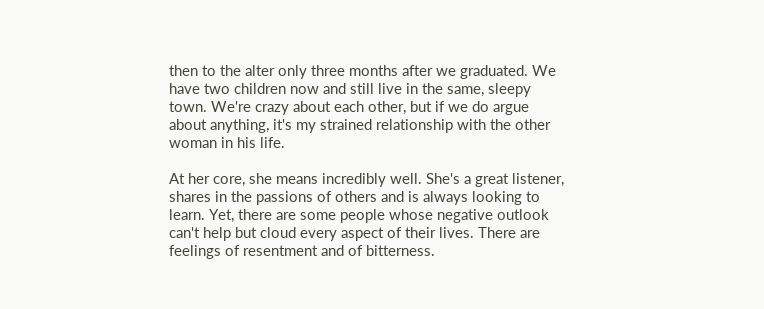then to the alter only three months after we graduated. We have two children now and still live in the same, sleepy town. We're crazy about each other, but if we do argue about anything, it's my strained relationship with the other woman in his life.

At her core, she means incredibly well. She's a great listener, shares in the passions of others and is always looking to learn. Yet, there are some people whose negative outlook can't help but cloud every aspect of their lives. There are feelings of resentment and of bitterness.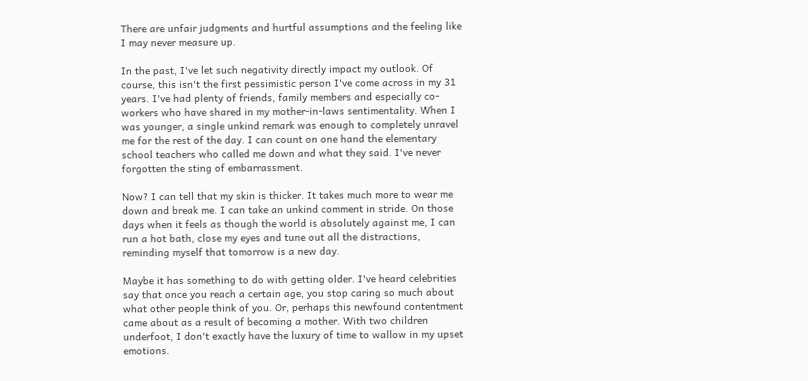There are unfair judgments and hurtful assumptions and the feeling like I may never measure up.

In the past, I've let such negativity directly impact my outlook. Of course, this isn't the first pessimistic person I've come across in my 31 years. I've had plenty of friends, family members and especially co-workers who have shared in my mother-in-laws sentimentality. When I was younger, a single unkind remark was enough to completely unravel me for the rest of the day. I can count on one hand the elementary school teachers who called me down and what they said. I've never forgotten the sting of embarrassment.

Now? I can tell that my skin is thicker. It takes much more to wear me down and break me. I can take an unkind comment in stride. On those days when it feels as though the world is absolutely against me, I can run a hot bath, close my eyes and tune out all the distractions, reminding myself that tomorrow is a new day.

Maybe it has something to do with getting older. I've heard celebrities say that once you reach a certain age, you stop caring so much about what other people think of you. Or, perhaps this newfound contentment came about as a result of becoming a mother. With two children underfoot, I don't exactly have the luxury of time to wallow in my upset emotions.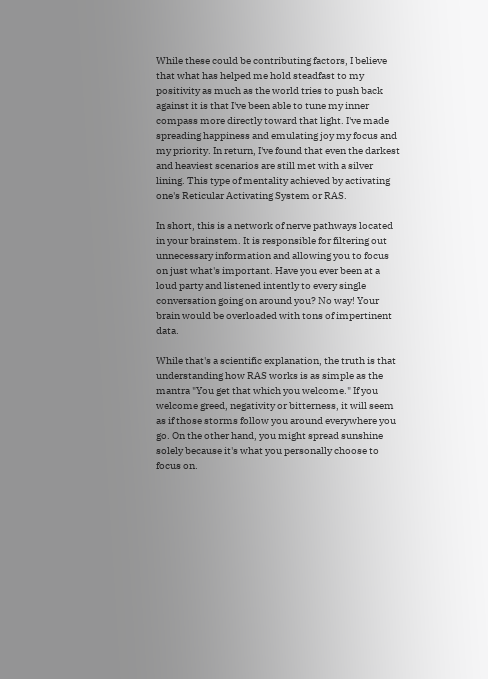While these could be contributing factors, I believe that what has helped me hold steadfast to my positivity as much as the world tries to push back against it is that I've been able to tune my inner compass more directly toward that light. I've made spreading happiness and emulating joy my focus and my priority. In return, I've found that even the darkest and heaviest scenarios are still met with a silver lining. This type of mentality achieved by activating one's Reticular Activating System or RAS.

In short, this is a network of nerve pathways located in your brainstem. It is responsible for filtering out unnecessary information and allowing you to focus on just what's important. Have you ever been at a loud party and listened intently to every single conversation going on around you? No way! Your brain would be overloaded with tons of impertinent data.

While that's a scientific explanation, the truth is that understanding how RAS works is as simple as the mantra "You get that which you welcome." If you welcome greed, negativity or bitterness, it will seem as if those storms follow you around everywhere you go. On the other hand, you might spread sunshine solely because it's what you personally choose to focus on.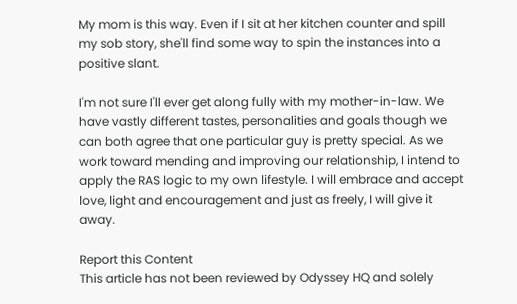My mom is this way. Even if I sit at her kitchen counter and spill my sob story, she'll find some way to spin the instances into a positive slant.

I'm not sure I'll ever get along fully with my mother-in-law. We have vastly different tastes, personalities and goals though we can both agree that one particular guy is pretty special. As we work toward mending and improving our relationship, I intend to apply the RAS logic to my own lifestyle. I will embrace and accept love, light and encouragement and just as freely, I will give it away.

Report this Content
This article has not been reviewed by Odyssey HQ and solely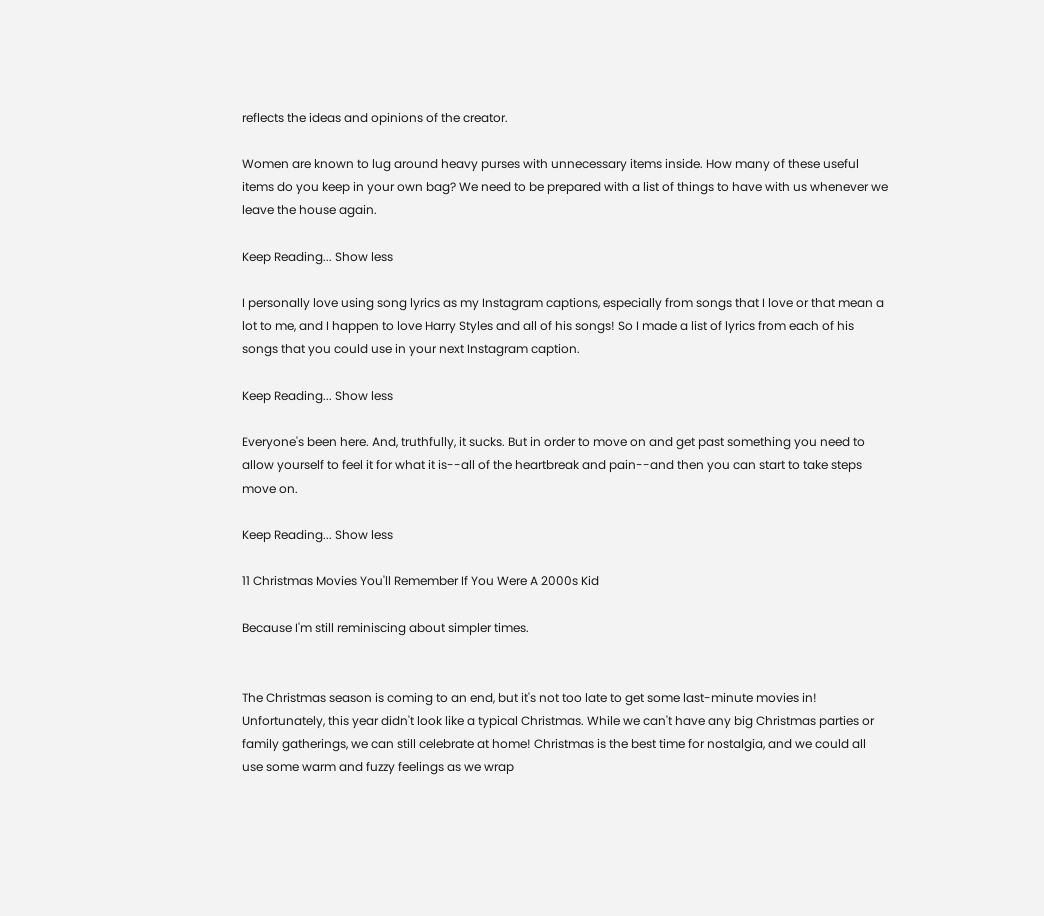reflects the ideas and opinions of the creator.

Women are known to lug around heavy purses with unnecessary items inside. How many of these useful items do you keep in your own bag? We need to be prepared with a list of things to have with us whenever we leave the house again.

Keep Reading... Show less

I personally love using song lyrics as my Instagram captions, especially from songs that I love or that mean a lot to me, and I happen to love Harry Styles and all of his songs! So I made a list of lyrics from each of his songs that you could use in your next Instagram caption.

Keep Reading... Show less

Everyone's been here. And, truthfully, it sucks. But in order to move on and get past something you need to allow yourself to feel it for what it is--all of the heartbreak and pain--and then you can start to take steps move on.

Keep Reading... Show less

11 Christmas Movies You'll Remember If You Were A 2000s Kid

Because I'm still reminiscing about simpler times.


The Christmas season is coming to an end, but it's not too late to get some last-minute movies in! Unfortunately, this year didn't look like a typical Christmas. While we can't have any big Christmas parties or family gatherings, we can still celebrate at home! Christmas is the best time for nostalgia, and we could all use some warm and fuzzy feelings as we wrap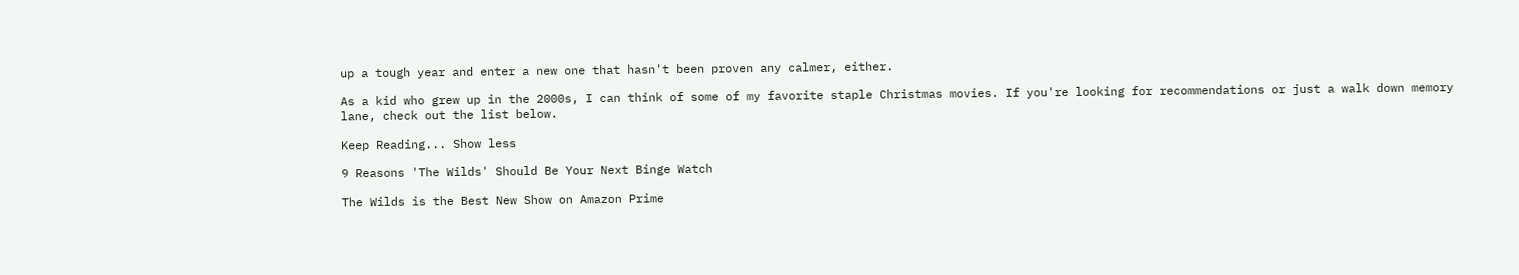up a tough year and enter a new one that hasn't been proven any calmer, either.

As a kid who grew up in the 2000s, I can think of some of my favorite staple Christmas movies. If you're looking for recommendations or just a walk down memory lane, check out the list below.

Keep Reading... Show less

9 Reasons 'The Wilds' Should Be Your Next Binge Watch

The Wilds is the Best New Show on Amazon Prime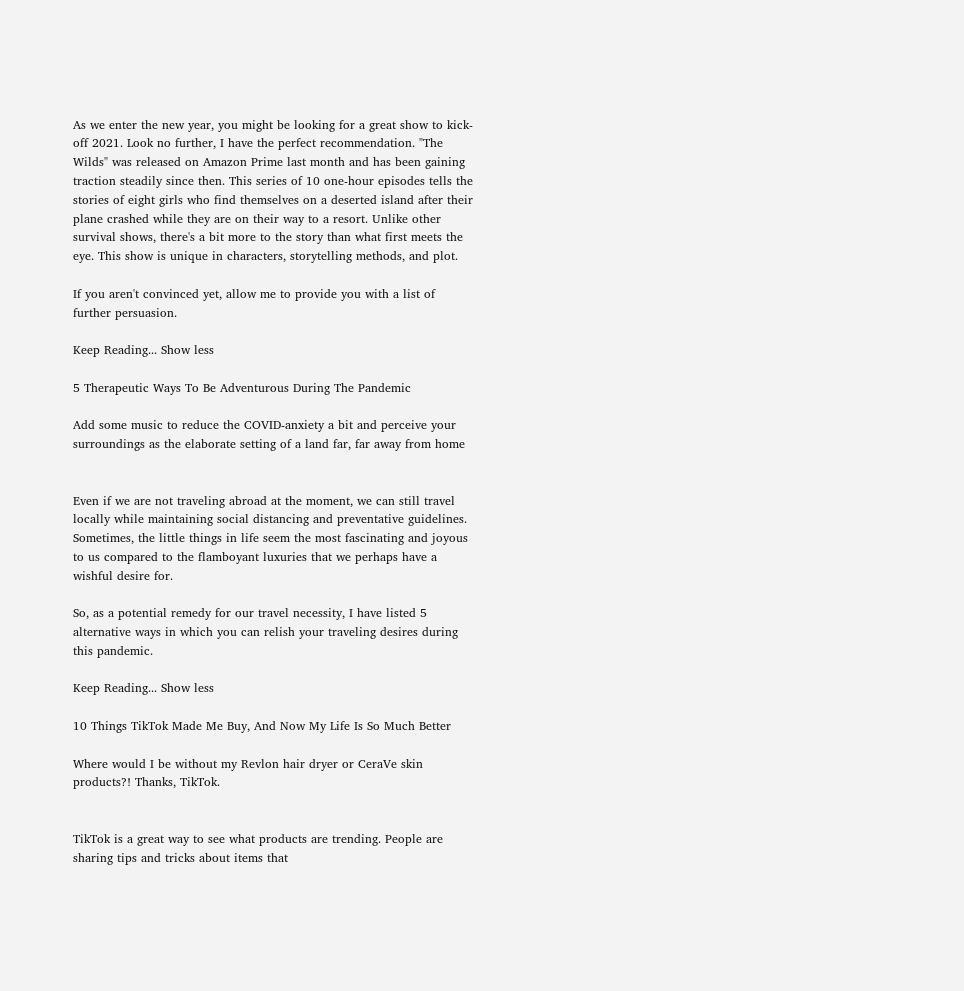As we enter the new year, you might be looking for a great show to kick-off 2021. Look no further, I have the perfect recommendation. "The Wilds" was released on Amazon Prime last month and has been gaining traction steadily since then. This series of 10 one-hour episodes tells the stories of eight girls who find themselves on a deserted island after their plane crashed while they are on their way to a resort. Unlike other survival shows, there's a bit more to the story than what first meets the eye. This show is unique in characters, storytelling methods, and plot.

If you aren't convinced yet, allow me to provide you with a list of further persuasion.

Keep Reading... Show less

5 Therapeutic Ways To Be Adventurous During The Pandemic

Add some music to reduce the COVID-anxiety a bit and perceive your surroundings as the elaborate setting of a land far, far away from home


Even if we are not traveling abroad at the moment, we can still travel locally while maintaining social distancing and preventative guidelines. Sometimes, the little things in life seem the most fascinating and joyous to us compared to the flamboyant luxuries that we perhaps have a wishful desire for.

So, as a potential remedy for our travel necessity, I have listed 5 alternative ways in which you can relish your traveling desires during this pandemic.

Keep Reading... Show less

10 Things TikTok Made Me Buy, And Now My Life Is So Much Better

Where would I be without my Revlon hair dryer or CeraVe skin products?! Thanks, TikTok.


TikTok is a great way to see what products are trending. People are sharing tips and tricks about items that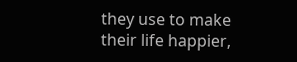they use to make their life happier,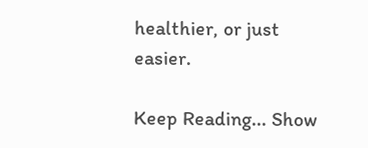healthier, or just easier.

Keep Reading... Show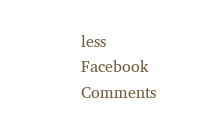less
Facebook Comments